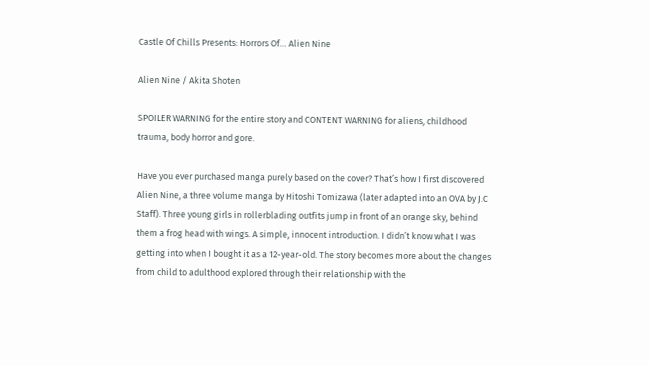Castle Of Chills Presents: Horrors Of… Alien Nine

Alien Nine / Akita Shoten

SPOILER WARNING for the entire story and CONTENT WARNING for aliens, childhood trauma, body horror and gore.

Have you ever purchased manga purely based on the cover? That’s how I first discovered Alien Nine, a three volume manga by Hitoshi Tomizawa (later adapted into an OVA by J.C Staff). Three young girls in rollerblading outfits jump in front of an orange sky, behind them a frog head with wings. A simple, innocent introduction. I didn’t know what I was getting into when I bought it as a 12-year-old. The story becomes more about the changes from child to adulthood explored through their relationship with the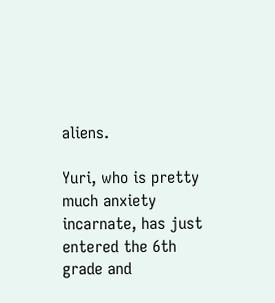aliens.

Yuri, who is pretty much anxiety incarnate, has just entered the 6th grade and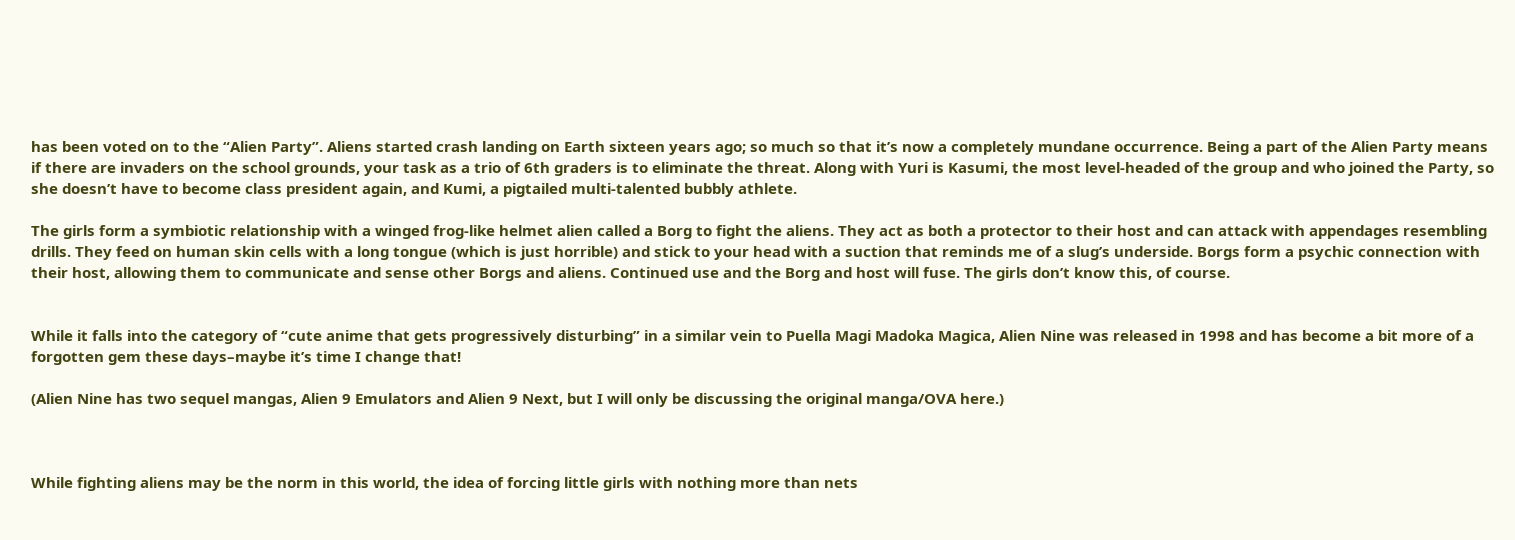has been voted on to the “Alien Party”. Aliens started crash landing on Earth sixteen years ago; so much so that it’s now a completely mundane occurrence. Being a part of the Alien Party means if there are invaders on the school grounds, your task as a trio of 6th graders is to eliminate the threat. Along with Yuri is Kasumi, the most level-headed of the group and who joined the Party, so she doesn’t have to become class president again, and Kumi, a pigtailed multi-talented bubbly athlete.

The girls form a symbiotic relationship with a winged frog-like helmet alien called a Borg to fight the aliens. They act as both a protector to their host and can attack with appendages resembling drills. They feed on human skin cells with a long tongue (which is just horrible) and stick to your head with a suction that reminds me of a slug’s underside. Borgs form a psychic connection with their host, allowing them to communicate and sense other Borgs and aliens. Continued use and the Borg and host will fuse. The girls don’t know this, of course.


While it falls into the category of “cute anime that gets progressively disturbing” in a similar vein to Puella Magi Madoka Magica, Alien Nine was released in 1998 and has become a bit more of a forgotten gem these days–maybe it’s time I change that!

(Alien Nine has two sequel mangas, Alien 9 Emulators and Alien 9 Next, but I will only be discussing the original manga/OVA here.)



While fighting aliens may be the norm in this world, the idea of forcing little girls with nothing more than nets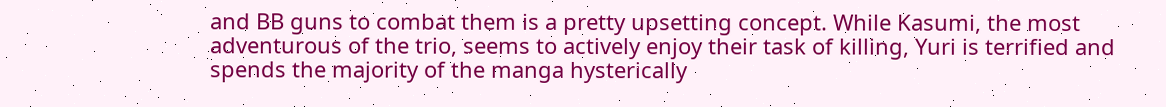and BB guns to combat them is a pretty upsetting concept. While Kasumi, the most adventurous of the trio, seems to actively enjoy their task of killing, Yuri is terrified and spends the majority of the manga hysterically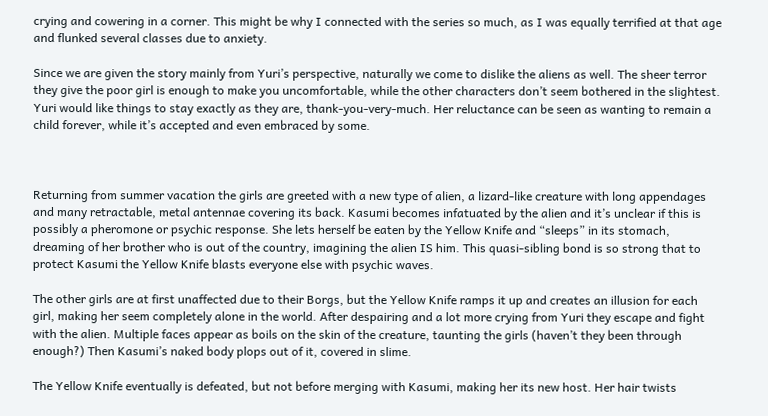crying and cowering in a corner. This might be why I connected with the series so much, as I was equally terrified at that age and flunked several classes due to anxiety.

Since we are given the story mainly from Yuri’s perspective, naturally we come to dislike the aliens as well. The sheer terror they give the poor girl is enough to make you uncomfortable, while the other characters don’t seem bothered in the slightest. Yuri would like things to stay exactly as they are, thank-you-very-much. Her reluctance can be seen as wanting to remain a child forever, while it’s accepted and even embraced by some.



Returning from summer vacation the girls are greeted with a new type of alien, a lizard-like creature with long appendages and many retractable, metal antennae covering its back. Kasumi becomes infatuated by the alien and it’s unclear if this is possibly a pheromone or psychic response. She lets herself be eaten by the Yellow Knife and “sleeps” in its stomach, dreaming of her brother who is out of the country, imagining the alien IS him. This quasi-sibling bond is so strong that to protect Kasumi the Yellow Knife blasts everyone else with psychic waves.

The other girls are at first unaffected due to their Borgs, but the Yellow Knife ramps it up and creates an illusion for each girl, making her seem completely alone in the world. After despairing and a lot more crying from Yuri they escape and fight with the alien. Multiple faces appear as boils on the skin of the creature, taunting the girls (haven’t they been through enough?) Then Kasumi’s naked body plops out of it, covered in slime.

The Yellow Knife eventually is defeated, but not before merging with Kasumi, making her its new host. Her hair twists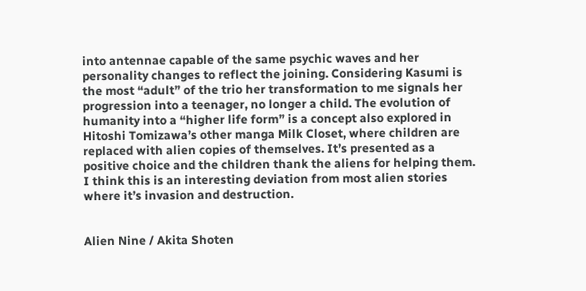into antennae capable of the same psychic waves and her personality changes to reflect the joining. Considering Kasumi is the most “adult” of the trio her transformation to me signals her progression into a teenager, no longer a child. The evolution of humanity into a “higher life form” is a concept also explored in Hitoshi Tomizawa’s other manga Milk Closet, where children are replaced with alien copies of themselves. It’s presented as a positive choice and the children thank the aliens for helping them. I think this is an interesting deviation from most alien stories where it’s invasion and destruction.


Alien Nine / Akita Shoten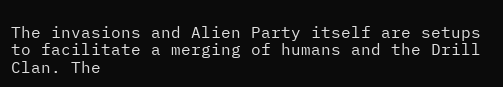The invasions and Alien Party itself are setups to facilitate a merging of humans and the Drill Clan. The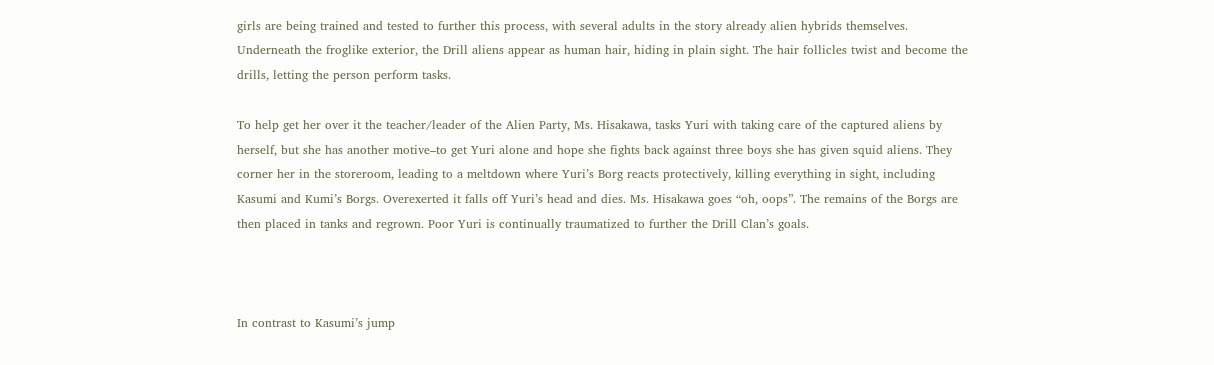girls are being trained and tested to further this process, with several adults in the story already alien hybrids themselves. Underneath the froglike exterior, the Drill aliens appear as human hair, hiding in plain sight. The hair follicles twist and become the drills, letting the person perform tasks.

To help get her over it the teacher/leader of the Alien Party, Ms. Hisakawa, tasks Yuri with taking care of the captured aliens by herself, but she has another motive–to get Yuri alone and hope she fights back against three boys she has given squid aliens. They corner her in the storeroom, leading to a meltdown where Yuri’s Borg reacts protectively, killing everything in sight, including Kasumi and Kumi’s Borgs. Overexerted it falls off Yuri’s head and dies. Ms. Hisakawa goes “oh, oops”. The remains of the Borgs are then placed in tanks and regrown. Poor Yuri is continually traumatized to further the Drill Clan’s goals.



In contrast to Kasumi’s jump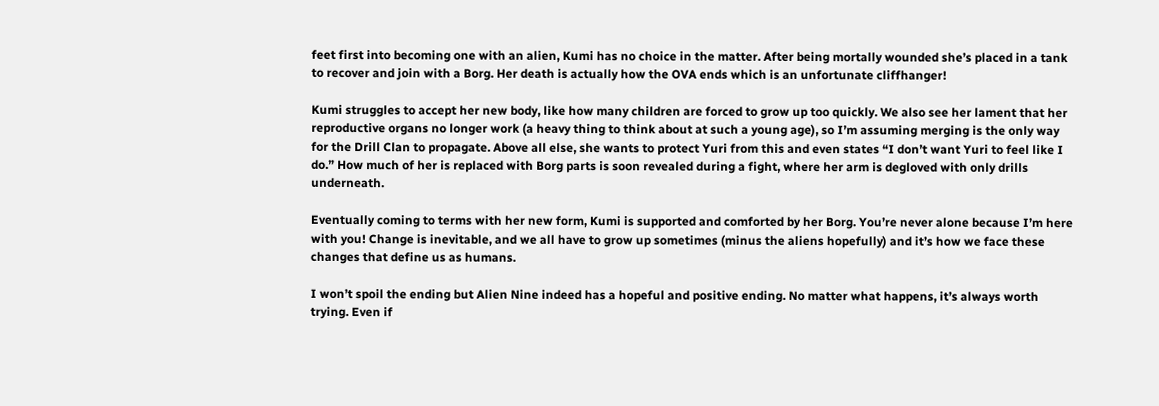feet first into becoming one with an alien, Kumi has no choice in the matter. After being mortally wounded she’s placed in a tank to recover and join with a Borg. Her death is actually how the OVA ends which is an unfortunate cliffhanger!

Kumi struggles to accept her new body, like how many children are forced to grow up too quickly. We also see her lament that her reproductive organs no longer work (a heavy thing to think about at such a young age), so I’m assuming merging is the only way for the Drill Clan to propagate. Above all else, she wants to protect Yuri from this and even states “I don’t want Yuri to feel like I do.” How much of her is replaced with Borg parts is soon revealed during a fight, where her arm is degloved with only drills underneath.

Eventually coming to terms with her new form, Kumi is supported and comforted by her Borg. You’re never alone because I’m here with you! Change is inevitable, and we all have to grow up sometimes (minus the aliens hopefully) and it’s how we face these changes that define us as humans.

I won’t spoil the ending but Alien Nine indeed has a hopeful and positive ending. No matter what happens, it’s always worth trying. Even if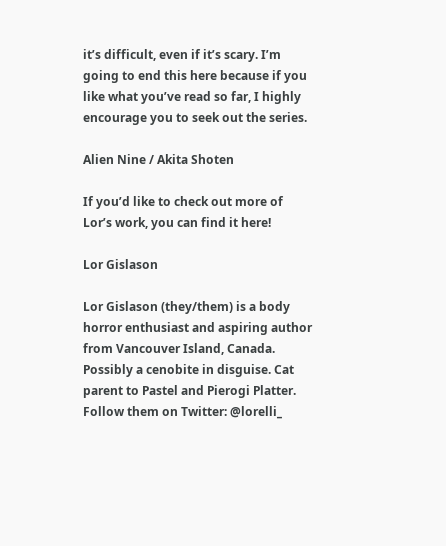it’s difficult, even if it’s scary. I’m going to end this here because if you like what you’ve read so far, I highly encourage you to seek out the series.

Alien Nine / Akita Shoten

If you’d like to check out more of Lor’s work, you can find it here!

Lor Gislason

Lor Gislason (they/them) is a body horror enthusiast and aspiring author from Vancouver Island, Canada. Possibly a cenobite in disguise. Cat parent to Pastel and Pierogi Platter. Follow them on Twitter: @lorelli_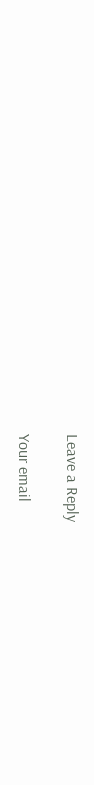Leave a Reply

Your email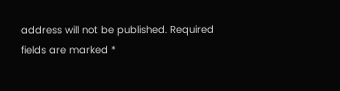address will not be published. Required fields are marked *